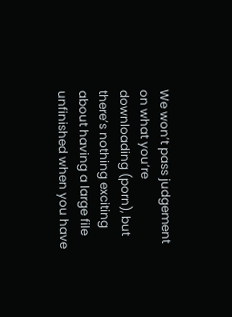We won’t pass judgement on what you’re downloading (porn), but there’s nothing exciting about having a large file unfinished when you have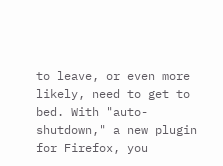to leave, or even more likely, need to get to bed. With "auto-shutdown," a new plugin for Firefox, you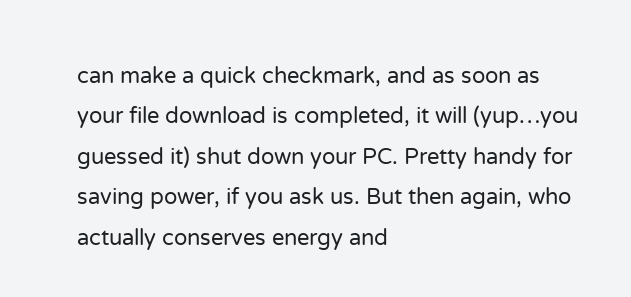can make a quick checkmark, and as soon as your file download is completed, it will (yup…you guessed it) shut down your PC. Pretty handy for saving power, if you ask us. But then again, who actually conserves energy and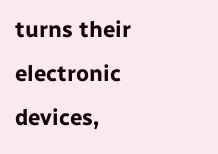turns their electronic devices,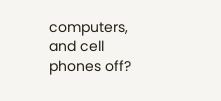computers, and cell phones off?